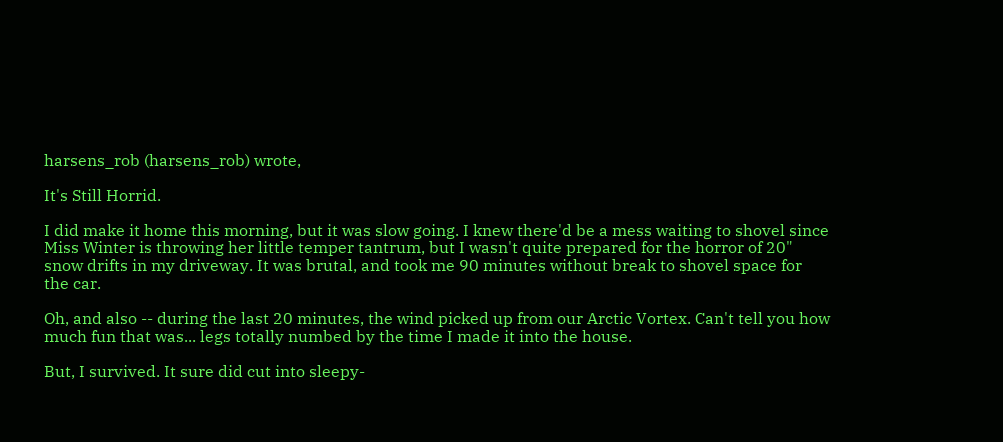harsens_rob (harsens_rob) wrote,

It's Still Horrid.

I did make it home this morning, but it was slow going. I knew there'd be a mess waiting to shovel since Miss Winter is throwing her little temper tantrum, but I wasn't quite prepared for the horror of 20" snow drifts in my driveway. It was brutal, and took me 90 minutes without break to shovel space for the car.

Oh, and also -- during the last 20 minutes, the wind picked up from our Arctic Vortex. Can't tell you how much fun that was... legs totally numbed by the time I made it into the house.

But, I survived. It sure did cut into sleepy-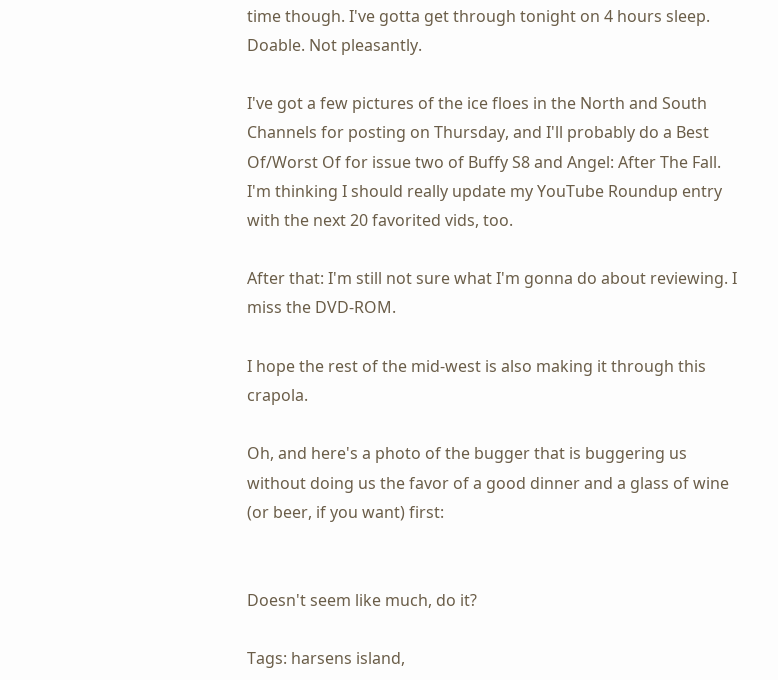time though. I've gotta get through tonight on 4 hours sleep. Doable. Not pleasantly.

I've got a few pictures of the ice floes in the North and South Channels for posting on Thursday, and I'll probably do a Best Of/Worst Of for issue two of Buffy S8 and Angel: After The Fall. I'm thinking I should really update my YouTube Roundup entry with the next 20 favorited vids, too.

After that: I'm still not sure what I'm gonna do about reviewing. I miss the DVD-ROM.

I hope the rest of the mid-west is also making it through this crapola.

Oh, and here's a photo of the bugger that is buggering us without doing us the favor of a good dinner and a glass of wine (or beer, if you want) first:


Doesn't seem like much, do it?

Tags: harsens island,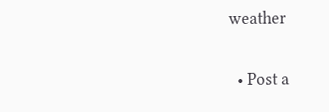weather

  • Post a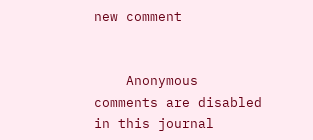new comment


    Anonymous comments are disabled in this journal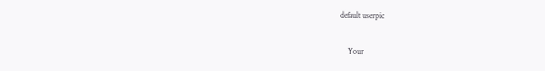default userpic

    Your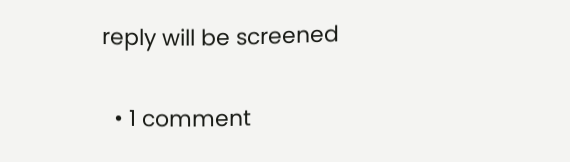reply will be screened

  • 1 comment